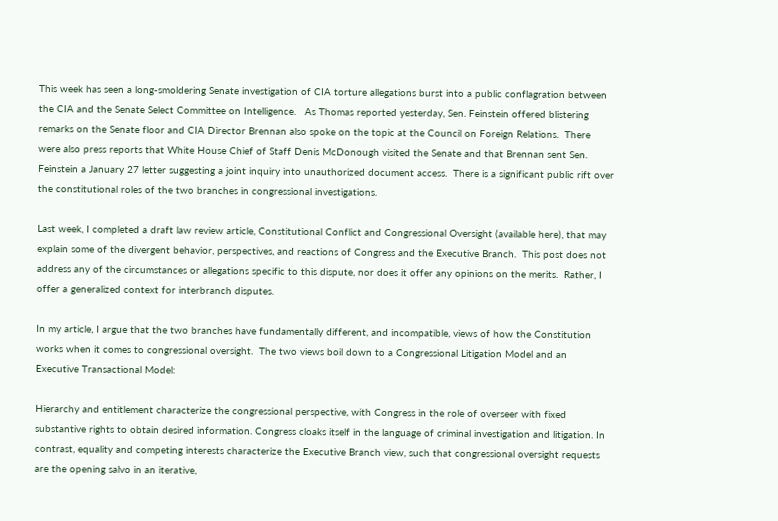This week has seen a long-smoldering Senate investigation of CIA torture allegations burst into a public conflagration between the CIA and the Senate Select Committee on Intelligence.   As Thomas reported yesterday, Sen. Feinstein offered blistering remarks on the Senate floor and CIA Director Brennan also spoke on the topic at the Council on Foreign Relations.  There were also press reports that White House Chief of Staff Denis McDonough visited the Senate and that Brennan sent Sen. Feinstein a January 27 letter suggesting a joint inquiry into unauthorized document access.  There is a significant public rift over the constitutional roles of the two branches in congressional investigations.

Last week, I completed a draft law review article, Constitutional Conflict and Congressional Oversight (available here), that may explain some of the divergent behavior, perspectives, and reactions of Congress and the Executive Branch.  This post does not address any of the circumstances or allegations specific to this dispute, nor does it offer any opinions on the merits.  Rather, I offer a generalized context for interbranch disputes.

In my article, I argue that the two branches have fundamentally different, and incompatible, views of how the Constitution works when it comes to congressional oversight.  The two views boil down to a Congressional Litigation Model and an Executive Transactional Model:

Hierarchy and entitlement characterize the congressional perspective, with Congress in the role of overseer with fixed substantive rights to obtain desired information. Congress cloaks itself in the language of criminal investigation and litigation. In contrast, equality and competing interests characterize the Executive Branch view, such that congressional oversight requests are the opening salvo in an iterative,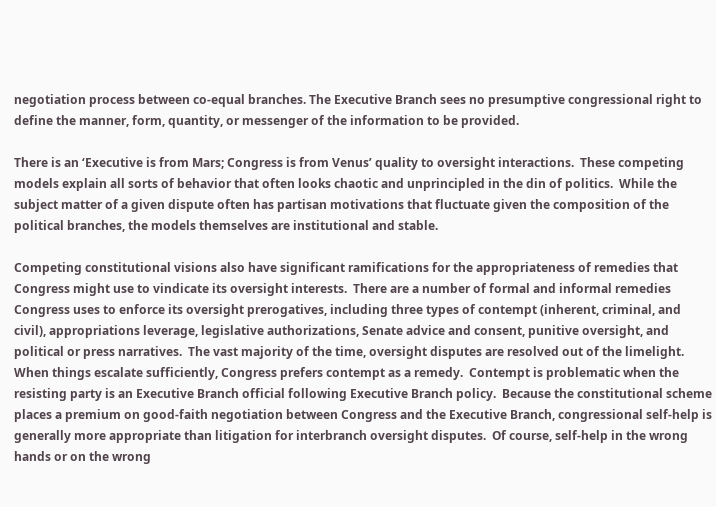negotiation process between co-equal branches. The Executive Branch sees no presumptive congressional right to define the manner, form, quantity, or messenger of the information to be provided.

There is an ‘Executive is from Mars; Congress is from Venus’ quality to oversight interactions.  These competing models explain all sorts of behavior that often looks chaotic and unprincipled in the din of politics.  While the subject matter of a given dispute often has partisan motivations that fluctuate given the composition of the political branches, the models themselves are institutional and stable.

Competing constitutional visions also have significant ramifications for the appropriateness of remedies that Congress might use to vindicate its oversight interests.  There are a number of formal and informal remedies Congress uses to enforce its oversight prerogatives, including three types of contempt (inherent, criminal, and civil), appropriations leverage, legislative authorizations, Senate advice and consent, punitive oversight, and political or press narratives.  The vast majority of the time, oversight disputes are resolved out of the limelight.  When things escalate sufficiently, Congress prefers contempt as a remedy.  Contempt is problematic when the resisting party is an Executive Branch official following Executive Branch policy.  Because the constitutional scheme places a premium on good-faith negotiation between Congress and the Executive Branch, congressional self-help is generally more appropriate than litigation for interbranch oversight disputes.  Of course, self-help in the wrong hands or on the wrong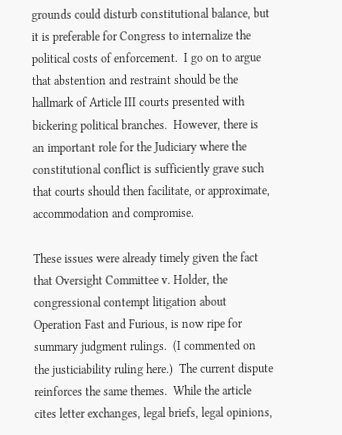grounds could disturb constitutional balance, but it is preferable for Congress to internalize the political costs of enforcement.  I go on to argue that abstention and restraint should be the hallmark of Article III courts presented with bickering political branches.  However, there is an important role for the Judiciary where the constitutional conflict is sufficiently grave such that courts should then facilitate, or approximate, accommodation and compromise.

These issues were already timely given the fact that Oversight Committee v. Holder, the congressional contempt litigation about Operation Fast and Furious, is now ripe for summary judgment rulings.  (I commented on the justiciability ruling here.)  The current dispute reinforces the same themes.  While the article cites letter exchanges, legal briefs, legal opinions,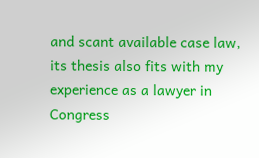and scant available case law, its thesis also fits with my experience as a lawyer in Congress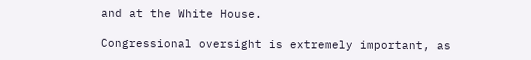and at the White House.

Congressional oversight is extremely important, as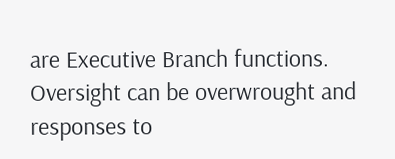are Executive Branch functions.  Oversight can be overwrought and responses to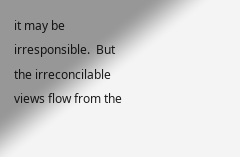it may be irresponsible.  But the irreconcilable views flow from the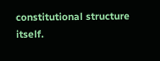constitutional structure itself.